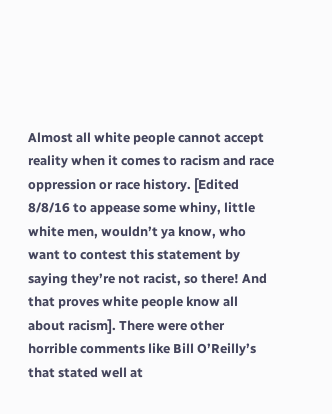Almost all white people cannot accept reality when it comes to racism and race oppression or race history. [Edited 8/8/16 to appease some whiny, little white men, wouldn’t ya know, who want to contest this statement by saying they’re not racist, so there! And that proves white people know all about racism]. There were other horrible comments like Bill O’Reilly’s that stated well at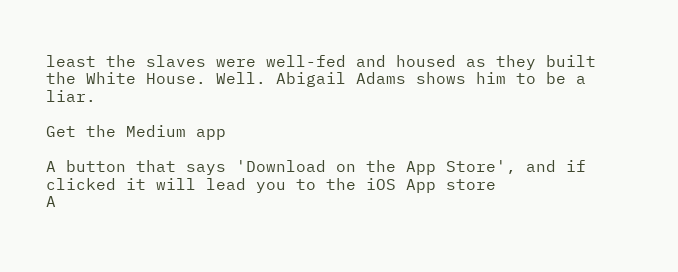least the slaves were well-fed and housed as they built the White House. Well. Abigail Adams shows him to be a liar.

Get the Medium app

A button that says 'Download on the App Store', and if clicked it will lead you to the iOS App store
A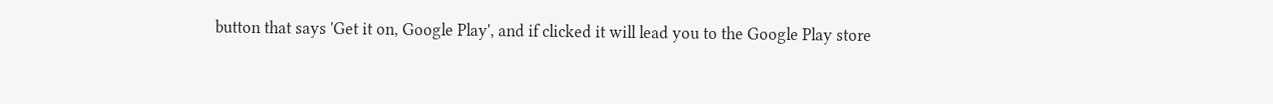button that says 'Get it on, Google Play', and if clicked it will lead you to the Google Play store